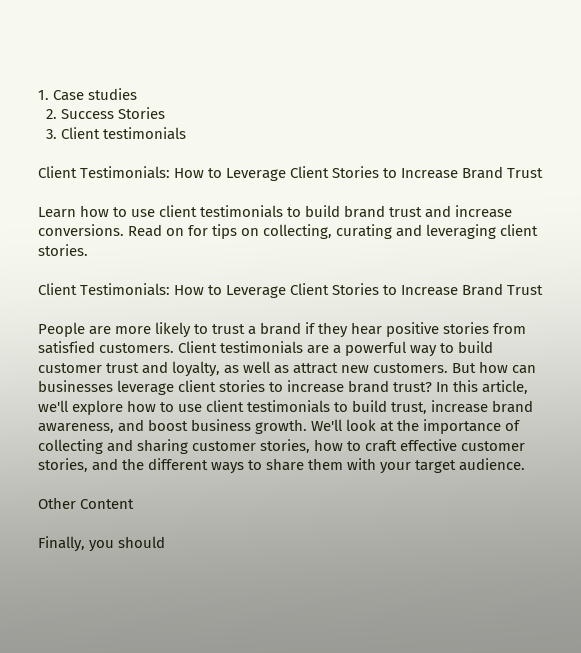1. Case studies
  2. Success Stories
  3. Client testimonials

Client Testimonials: How to Leverage Client Stories to Increase Brand Trust

Learn how to use client testimonials to build brand trust and increase conversions. Read on for tips on collecting, curating and leveraging client stories.

Client Testimonials: How to Leverage Client Stories to Increase Brand Trust

People are more likely to trust a brand if they hear positive stories from satisfied customers. Client testimonials are a powerful way to build customer trust and loyalty, as well as attract new customers. But how can businesses leverage client stories to increase brand trust? In this article, we'll explore how to use client testimonials to build trust, increase brand awareness, and boost business growth. We'll look at the importance of collecting and sharing customer stories, how to craft effective customer stories, and the different ways to share them with your target audience.

Other Content

Finally, you should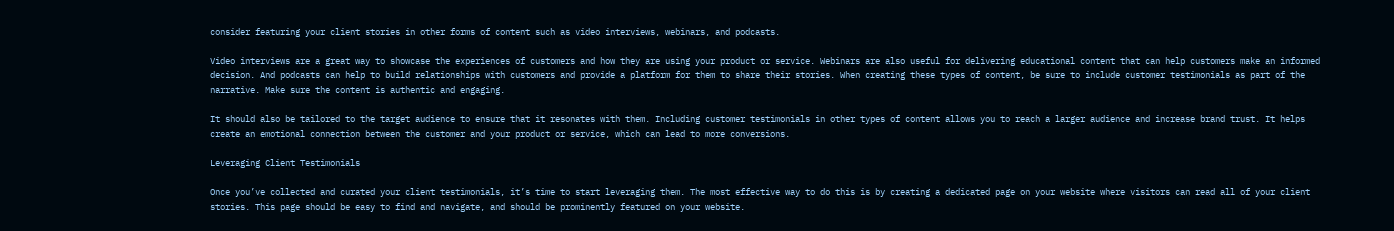consider featuring your client stories in other forms of content such as video interviews, webinars, and podcasts.

Video interviews are a great way to showcase the experiences of customers and how they are using your product or service. Webinars are also useful for delivering educational content that can help customers make an informed decision. And podcasts can help to build relationships with customers and provide a platform for them to share their stories. When creating these types of content, be sure to include customer testimonials as part of the narrative. Make sure the content is authentic and engaging.

It should also be tailored to the target audience to ensure that it resonates with them. Including customer testimonials in other types of content allows you to reach a larger audience and increase brand trust. It helps create an emotional connection between the customer and your product or service, which can lead to more conversions.

Leveraging Client Testimonials

Once you’ve collected and curated your client testimonials, it’s time to start leveraging them. The most effective way to do this is by creating a dedicated page on your website where visitors can read all of your client stories. This page should be easy to find and navigate, and should be prominently featured on your website.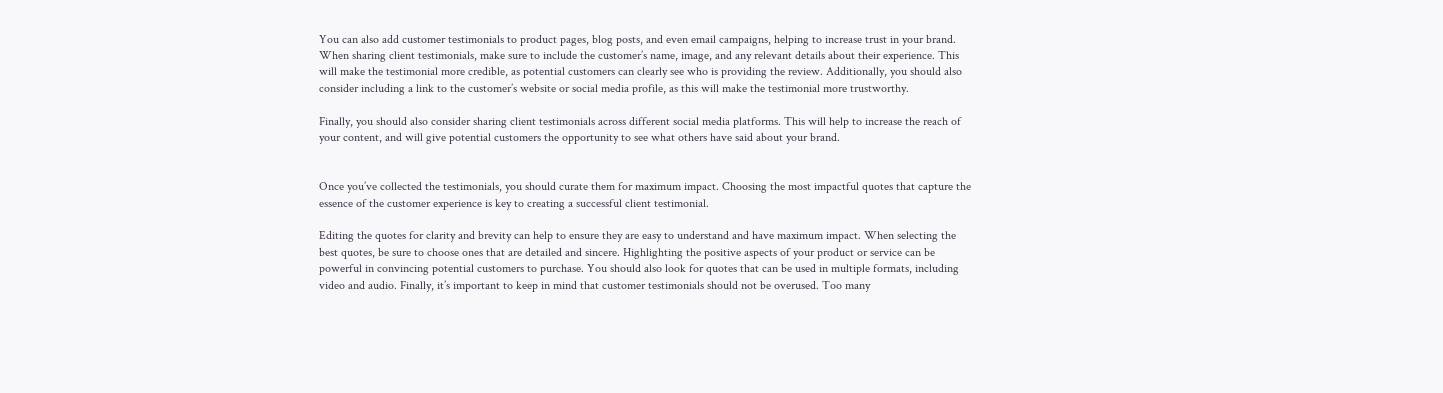You can also add customer testimonials to product pages, blog posts, and even email campaigns, helping to increase trust in your brand. When sharing client testimonials, make sure to include the customer’s name, image, and any relevant details about their experience. This will make the testimonial more credible, as potential customers can clearly see who is providing the review. Additionally, you should also consider including a link to the customer’s website or social media profile, as this will make the testimonial more trustworthy.

Finally, you should also consider sharing client testimonials across different social media platforms. This will help to increase the reach of your content, and will give potential customers the opportunity to see what others have said about your brand.


Once you’ve collected the testimonials, you should curate them for maximum impact. Choosing the most impactful quotes that capture the essence of the customer experience is key to creating a successful client testimonial.

Editing the quotes for clarity and brevity can help to ensure they are easy to understand and have maximum impact. When selecting the best quotes, be sure to choose ones that are detailed and sincere. Highlighting the positive aspects of your product or service can be powerful in convincing potential customers to purchase. You should also look for quotes that can be used in multiple formats, including video and audio. Finally, it’s important to keep in mind that customer testimonials should not be overused. Too many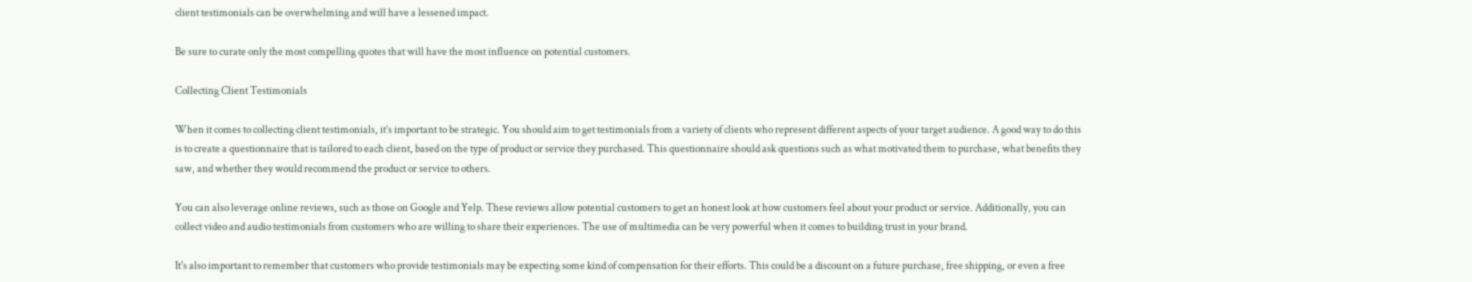client testimonials can be overwhelming and will have a lessened impact.

Be sure to curate only the most compelling quotes that will have the most influence on potential customers.

Collecting Client Testimonials

When it comes to collecting client testimonials, it’s important to be strategic. You should aim to get testimonials from a variety of clients who represent different aspects of your target audience. A good way to do this is to create a questionnaire that is tailored to each client, based on the type of product or service they purchased. This questionnaire should ask questions such as what motivated them to purchase, what benefits they saw, and whether they would recommend the product or service to others.

You can also leverage online reviews, such as those on Google and Yelp. These reviews allow potential customers to get an honest look at how customers feel about your product or service. Additionally, you can collect video and audio testimonials from customers who are willing to share their experiences. The use of multimedia can be very powerful when it comes to building trust in your brand.

It's also important to remember that customers who provide testimonials may be expecting some kind of compensation for their efforts. This could be a discount on a future purchase, free shipping, or even a free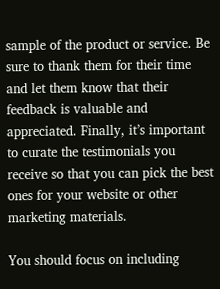sample of the product or service. Be sure to thank them for their time and let them know that their feedback is valuable and appreciated. Finally, it’s important to curate the testimonials you receive so that you can pick the best ones for your website or other marketing materials.

You should focus on including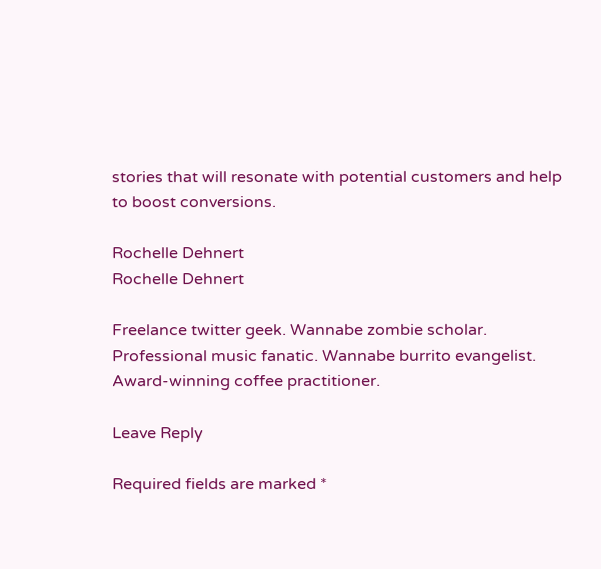stories that will resonate with potential customers and help to boost conversions.

Rochelle Dehnert
Rochelle Dehnert

Freelance twitter geek. Wannabe zombie scholar. Professional music fanatic. Wannabe burrito evangelist. Award-winning coffee practitioner.

Leave Reply

Required fields are marked *